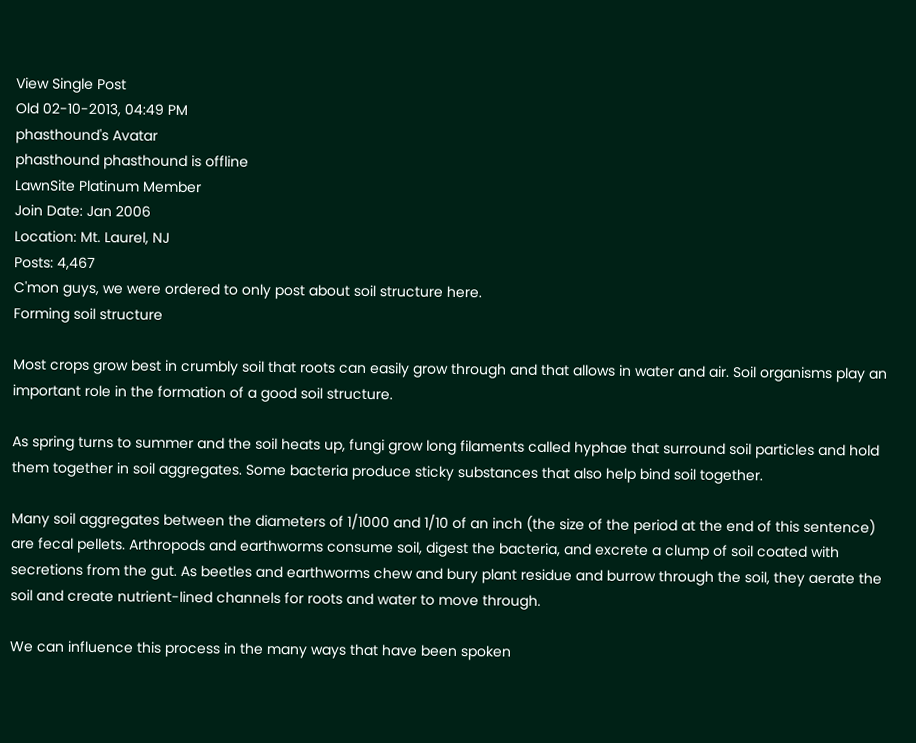View Single Post
Old 02-10-2013, 04:49 PM
phasthound's Avatar
phasthound phasthound is offline
LawnSite Platinum Member
Join Date: Jan 2006
Location: Mt. Laurel, NJ
Posts: 4,467
C'mon guys, we were ordered to only post about soil structure here.
Forming soil structure

Most crops grow best in crumbly soil that roots can easily grow through and that allows in water and air. Soil organisms play an important role in the formation of a good soil structure.

As spring turns to summer and the soil heats up, fungi grow long filaments called hyphae that surround soil particles and hold them together in soil aggregates. Some bacteria produce sticky substances that also help bind soil together.

Many soil aggregates between the diameters of 1/1000 and 1/10 of an inch (the size of the period at the end of this sentence) are fecal pellets. Arthropods and earthworms consume soil, digest the bacteria, and excrete a clump of soil coated with secretions from the gut. As beetles and earthworms chew and bury plant residue and burrow through the soil, they aerate the soil and create nutrient-lined channels for roots and water to move through.

We can influence this process in the many ways that have been spoken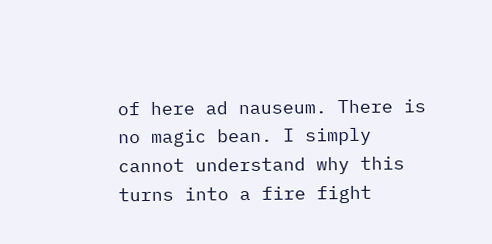of here ad nauseum. There is no magic bean. I simply cannot understand why this turns into a fire fight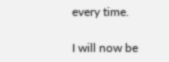every time.

I will now be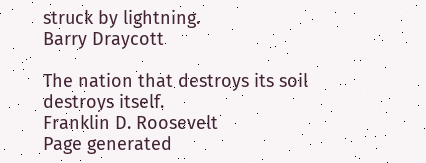struck by lightning.
Barry Draycott

The nation that destroys its soil destroys itself.
Franklin D. Roosevelt
Page generated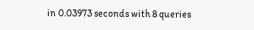in 0.03973 seconds with 8 queries